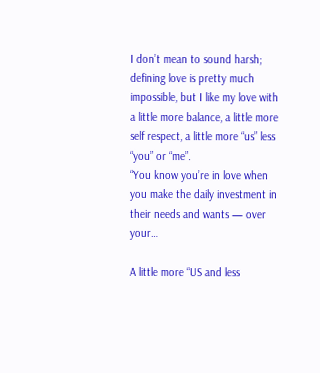I don’t mean to sound harsh; defining love is pretty much impossible, but I like my love with a little more balance, a little more self respect, a little more “us” less “you” or “me”.
“You know you’re in love when you make the daily investment in their needs and wants — over your…

A little more “US and less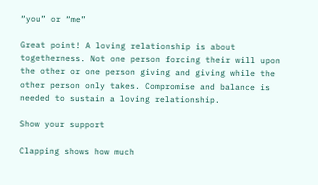“you” or “me”

Great point! A loving relationship is about togetherness. Not one person forcing their will upon the other or one person giving and giving while the other person only takes. Compromise and balance is needed to sustain a loving relationship.

Show your support

Clapping shows how much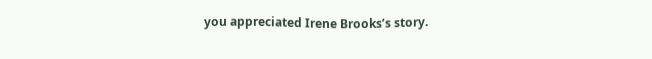you appreciated Irene Brooks’s story.